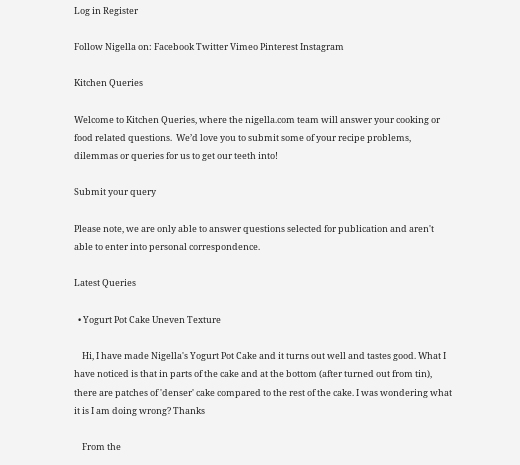Log in Register

Follow Nigella on: Facebook Twitter Vimeo Pinterest Instagram

Kitchen Queries

Welcome to Kitchen Queries, where the nigella.com team will answer your cooking or food related questions.  We’d love you to submit some of your recipe problems, dilemmas or queries for us to get our teeth into!

Submit your query

Please note, we are only able to answer questions selected for publication and aren't able to enter into personal correspondence.

Latest Queries

  • Yogurt Pot Cake Uneven Texture

    Hi, I have made Nigella's Yogurt Pot Cake and it turns out well and tastes good. What I have noticed is that in parts of the cake and at the bottom (after turned out from tin), there are patches of 'denser' cake compared to the rest of the cake. I was wondering what it is I am doing wrong? Thanks

    From the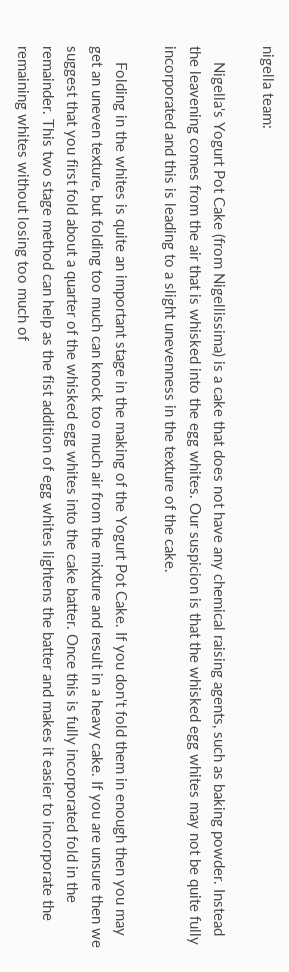nigella team:

    Nigella's Yogurt Pot Cake (from Nigellissima) is a cake that does not have any chemical raising agents, such as baking powder. Instead the leavening comes from the air that is whisked into the egg whites. Our suspicion is that the whisked egg whites may not be quite fully incorporated and this is leading to a slight unevenness in the texture of the cake.

    Folding in the whites is quite an important stage in the making of the Yogurt Pot Cake. If you don't fold them in enough then you may get an uneven texture, but folding too much can knock too much air from the mixture and result in a heavy cake. If you are unsure then we suggest that you first fold about a quarter of the whisked egg whites into the cake batter. Once this is fully incorporated fold in the remainder. This two stage method can help as the fist addition of egg whites lightens the batter and makes it easier to incorporate the remaining whites without losing too much of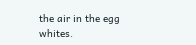the air in the egg whites.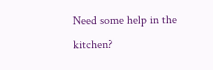Need some help in the kitchen?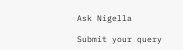Ask Nigella

Submit your query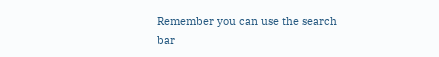Remember you can use the search bar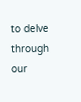to delve through our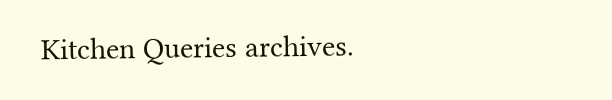Kitchen Queries archives.